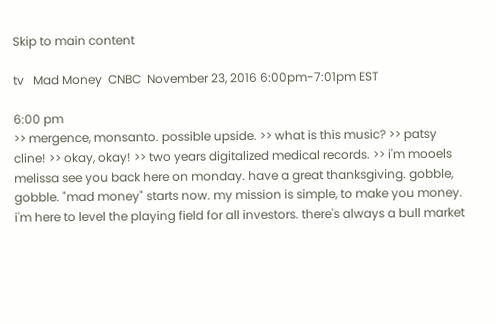Skip to main content

tv   Mad Money  CNBC  November 23, 2016 6:00pm-7:01pm EST

6:00 pm
>> mergence, monsanto. possible upside. >> what is this music? >> patsy cline! >> okay, okay! >> two years digitalized medical records. >> i'm mooels melissa see you back here on monday. have a great thanksgiving. gobble, gobble. "mad money" starts now. my mission is simple, to make you money. i'm here to level the playing field for all investors. there's always a bull market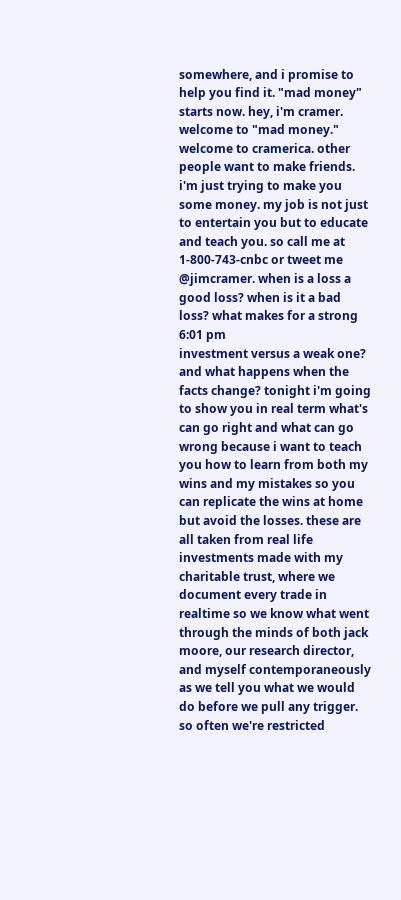somewhere, and i promise to help you find it. "mad money" starts now. hey, i'm cramer. welcome to "mad money." welcome to cramerica. other people want to make friends. i'm just trying to make you some money. my job is not just to entertain you but to educate and teach you. so call me at 1-800-743-cnbc or tweet me @jimcramer. when is a loss a good loss? when is it a bad loss? what makes for a strong
6:01 pm
investment versus a weak one? and what happens when the facts change? tonight i'm going to show you in real term what's can go right and what can go wrong because i want to teach you how to learn from both my wins and my mistakes so you can replicate the wins at home but avoid the losses. these are all taken from real life investments made with my charitable trust, where we document every trade in realtime so we know what went through the minds of both jack moore, our research director, and myself contemporaneously as we tell you what we would do before we pull any trigger. so often we're restricted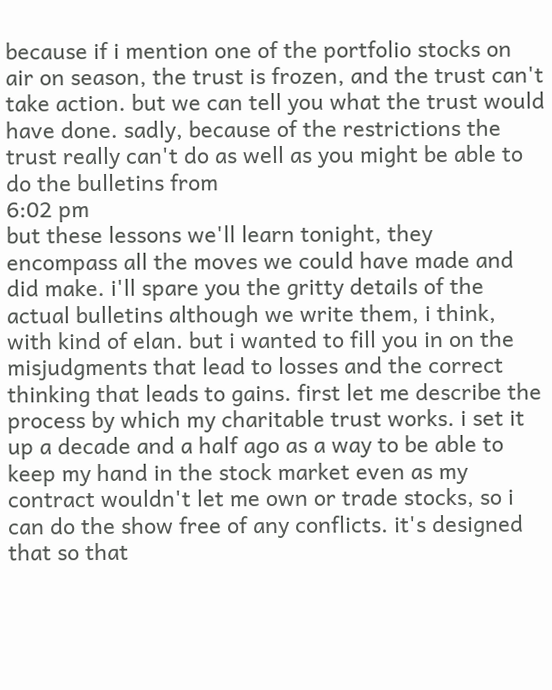because if i mention one of the portfolio stocks on air on season, the trust is frozen, and the trust can't take action. but we can tell you what the trust would have done. sadly, because of the restrictions the trust really can't do as well as you might be able to do the bulletins from
6:02 pm
but these lessons we'll learn tonight, they encompass all the moves we could have made and did make. i'll spare you the gritty details of the actual bulletins although we write them, i think, with kind of elan. but i wanted to fill you in on the misjudgments that lead to losses and the correct thinking that leads to gains. first let me describe the process by which my charitable trust works. i set it up a decade and a half ago as a way to be able to keep my hand in the stock market even as my contract wouldn't let me own or trade stocks, so i can do the show free of any conflicts. it's designed that so that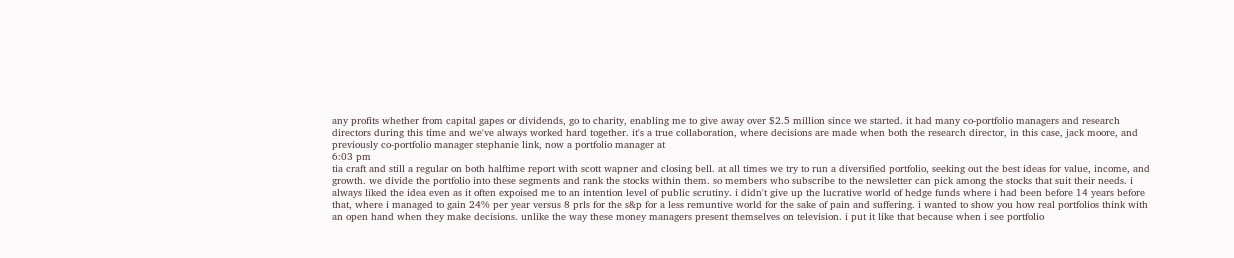any profits whether from capital gapes or dividends, go to charity, enabling me to give away over $2.5 million since we started. it had many co-portfolio managers and research directors during this time and we've always worked hard together. it's a true collaboration, where decisions are made when both the research director, in this case, jack moore, and previously co-portfolio manager stephanie link, now a portfolio manager at
6:03 pm
tia craft and still a regular on both halftime report with scott wapner and closing bell. at all times we try to run a diversified portfolio, seeking out the best ideas for value, income, and growth. we divide the portfolio into these segments and rank the stocks within them. so members who subscribe to the newsletter can pick among the stocks that suit their needs. i always liked the idea even as it often expoised me to an intention level of public scrutiny. i didn't give up the lucrative world of hedge funds where i had been before 14 years before that, where i managed to gain 24% per year versus 8 prls for the s&p for a less remuntive world for the sake of pain and suffering. i wanted to show you how real portfolios think with an open hand when they make decisions. unlike the way these money managers present themselves on television. i put it like that because when i see portfolio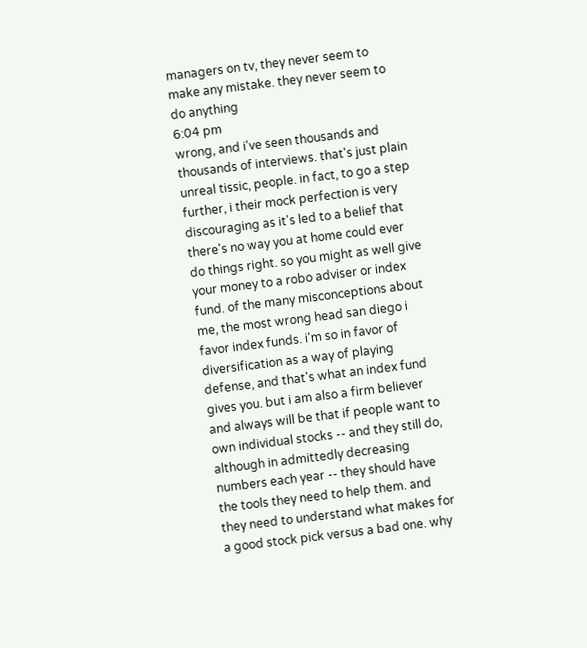managers on tv, they never seem to make any mistake. they never seem to do anything
6:04 pm
wrong, and i've seen thousands and thousands of interviews. that's just plain unreal tissic, people. in fact, to go a step further, i their mock perfection is very discouraging as it's led to a belief that there's no way you at home could ever do things right. so you might as well give your money to a robo adviser or index fund. of the many misconceptions about me, the most wrong head san diego i favor index funds. i'm so in favor of diversification as a way of playing defense, and that's what an index fund gives you. but i am also a firm believer and always will be that if people want to own individual stocks -- and they still do, although in admittedly decreasing numbers each year -- they should have the tools they need to help them. and they need to understand what makes for a good stock pick versus a bad one. why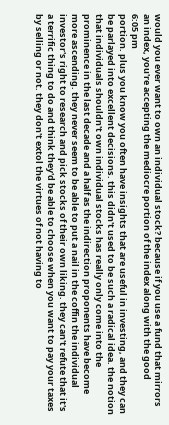would you ever want to own an individual stock? because if you use a fund that mirrors an index, you're accepting the mediocre portion of the index along with the good
6:05 pm
portion. plus you know you often have insights that are useful in investing, and they can be parlayed into excellent decisions. this didn't used to be such a radical idea. the notion that individuals shouldn't own individual stocks has really only come into the prominence in the last decade and a half as the indirection proponents have become more ascending. they never seem to be able to put a nail in the coffin the individual investor's right to research and pick stocks of their own liking. they can't refute that it's a terrific thing to do and think they'd be able to choose when you want to pay your taxes by selling or not. they don't extol the virtues of not having to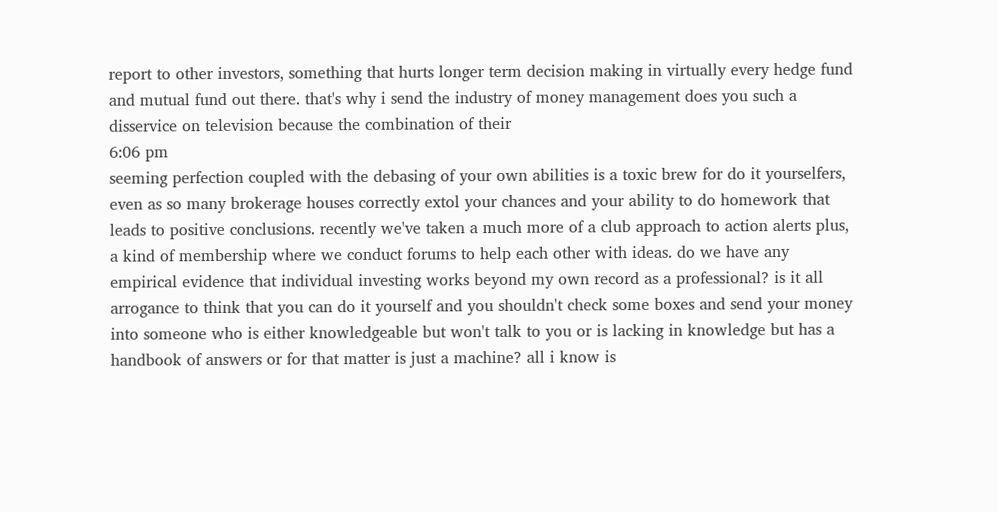report to other investors, something that hurts longer term decision making in virtually every hedge fund and mutual fund out there. that's why i send the industry of money management does you such a disservice on television because the combination of their
6:06 pm
seeming perfection coupled with the debasing of your own abilities is a toxic brew for do it yourselfers, even as so many brokerage houses correctly extol your chances and your ability to do homework that leads to positive conclusions. recently we've taken a much more of a club approach to action alerts plus, a kind of membership where we conduct forums to help each other with ideas. do we have any empirical evidence that individual investing works beyond my own record as a professional? is it all arrogance to think that you can do it yourself and you shouldn't check some boxes and send your money into someone who is either knowledgeable but won't talk to you or is lacking in knowledge but has a handbook of answers or for that matter is just a machine? all i know is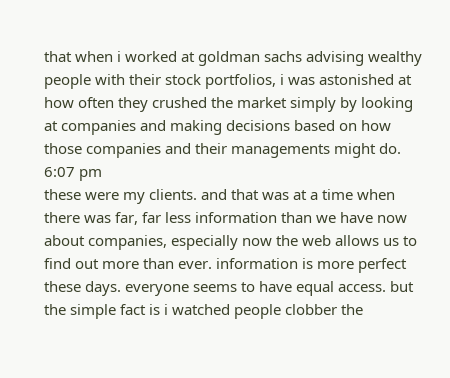that when i worked at goldman sachs advising wealthy people with their stock portfolios, i was astonished at how often they crushed the market simply by looking at companies and making decisions based on how those companies and their managements might do.
6:07 pm
these were my clients. and that was at a time when there was far, far less information than we have now about companies, especially now the web allows us to find out more than ever. information is more perfect these days. everyone seems to have equal access. but the simple fact is i watched people clobber the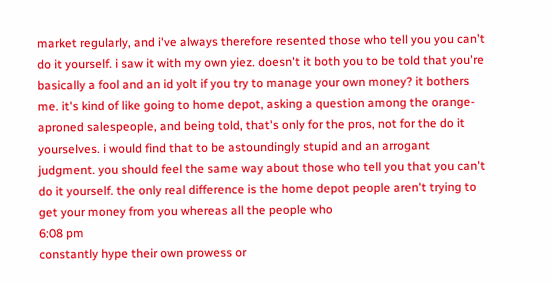market regularly, and i've always therefore resented those who tell you you can't do it yourself. i saw it with my own yiez. doesn't it both you to be told that you're basically a fool and an id yolt if you try to manage your own money? it bothers me. it's kind of like going to home depot, asking a question among the orange-aproned salespeople, and being told, that's only for the pros, not for the do it yourselves. i would find that to be astoundingly stupid and an arrogant judgment. you should feel the same way about those who tell you that you can't do it yourself. the only real difference is the home depot people aren't trying to get your money from you whereas all the people who
6:08 pm
constantly hype their own prowess or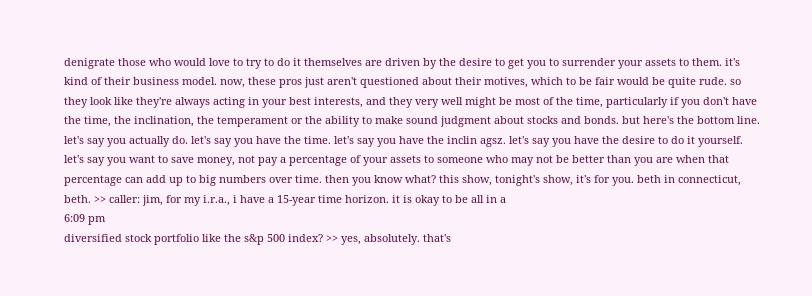denigrate those who would love to try to do it themselves are driven by the desire to get you to surrender your assets to them. it's kind of their business model. now, these pros just aren't questioned about their motives, which to be fair would be quite rude. so they look like they're always acting in your best interests, and they very well might be most of the time, particularly if you don't have the time, the inclination, the temperament or the ability to make sound judgment about stocks and bonds. but here's the bottom line. let's say you actually do. let's say you have the time. let's say you have the inclin agsz. let's say you have the desire to do it yourself. let's say you want to save money, not pay a percentage of your assets to someone who may not be better than you are when that percentage can add up to big numbers over time. then you know what? this show, tonight's show, it's for you. beth in connecticut, beth. >> caller: jim, for my i.r.a., i have a 15-year time horizon. it is okay to be all in a
6:09 pm
diversified stock portfolio like the s&p 500 index? >> yes, absolutely. that's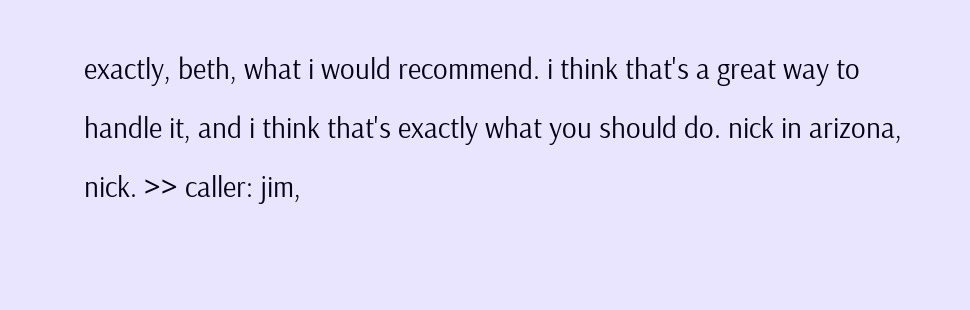exactly, beth, what i would recommend. i think that's a great way to handle it, and i think that's exactly what you should do. nick in arizona, nick. >> caller: jim,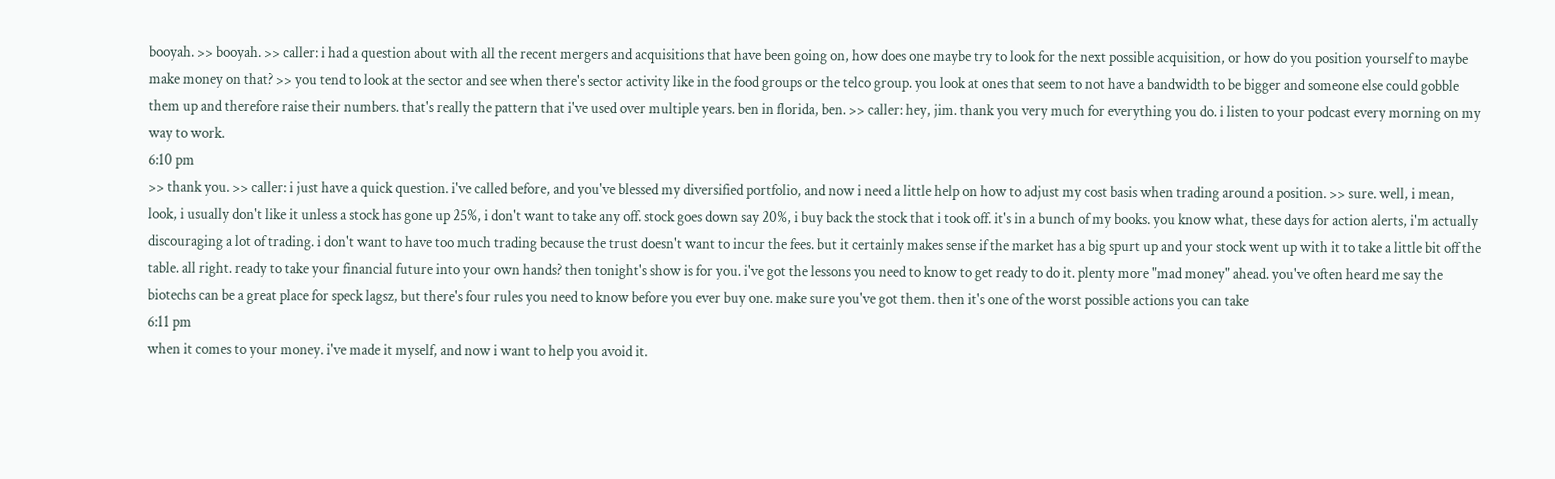booyah. >> booyah. >> caller: i had a question about with all the recent mergers and acquisitions that have been going on, how does one maybe try to look for the next possible acquisition, or how do you position yourself to maybe make money on that? >> you tend to look at the sector and see when there's sector activity like in the food groups or the telco group. you look at ones that seem to not have a bandwidth to be bigger and someone else could gobble them up and therefore raise their numbers. that's really the pattern that i've used over multiple years. ben in florida, ben. >> caller: hey, jim. thank you very much for everything you do. i listen to your podcast every morning on my way to work.
6:10 pm
>> thank you. >> caller: i just have a quick question. i've called before, and you've blessed my diversified portfolio, and now i need a little help on how to adjust my cost basis when trading around a position. >> sure. well, i mean, look, i usually don't like it unless a stock has gone up 25%, i don't want to take any off. stock goes down say 20%, i buy back the stock that i took off. it's in a bunch of my books. you know what, these days for action alerts, i'm actually discouraging a lot of trading. i don't want to have too much trading because the trust doesn't want to incur the fees. but it certainly makes sense if the market has a big spurt up and your stock went up with it to take a little bit off the table. all right. ready to take your financial future into your own hands? then tonight's show is for you. i've got the lessons you need to know to get ready to do it. plenty more "mad money" ahead. you've often heard me say the biotechs can be a great place for speck lagsz, but there's four rules you need to know before you ever buy one. make sure you've got them. then it's one of the worst possible actions you can take
6:11 pm
when it comes to your money. i've made it myself, and now i want to help you avoid it.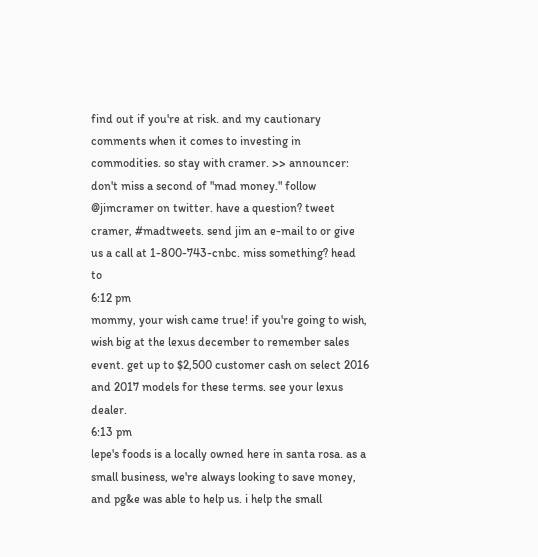find out if you're at risk. and my cautionary comments when it comes to investing in commodities. so stay with cramer. >> announcer: don't miss a second of "mad money." follow @jimcramer on twitter. have a question? tweet cramer, #madtweets. send jim an e-mail to or give us a call at 1-800-743-cnbc. miss something? head to
6:12 pm
mommy, your wish came true! if you're going to wish, wish big at the lexus december to remember sales event. get up to $2,500 customer cash on select 2016 and 2017 models for these terms. see your lexus dealer.
6:13 pm
lepe's foods is a locally owned here in santa rosa. as a small business, we're always looking to save money, and pg&e was able to help us. i help the small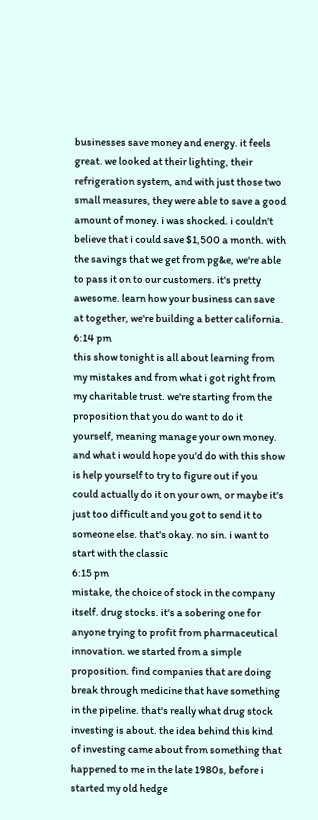businesses save money and energy. it feels great. we looked at their lighting, their refrigeration system, and with just those two small measures, they were able to save a good amount of money. i was shocked. i couldn't believe that i could save $1,500 a month. with the savings that we get from pg&e, we're able to pass it on to our customers. it's pretty awesome. learn how your business can save at together, we're building a better california.
6:14 pm
this show tonight is all about learning from my mistakes and from what i got right from my charitable trust. we're starting from the proposition that you do want to do it yourself, meaning manage your own money. and what i would hope you'd do with this show is help yourself to try to figure out if you could actually do it on your own, or maybe it's just too difficult and you got to send it to someone else. that's okay. no sin. i want to start with the classic
6:15 pm
mistake, the choice of stock in the company itself. drug stocks. it's a sobering one for anyone trying to profit from pharmaceutical innovation. we started from a simple proposition. find companies that are doing break through medicine that have something in the pipeline. that's really what drug stock investing is about. the idea behind this kind of investing came about from something that happened to me in the late 1980s, before i started my old hedge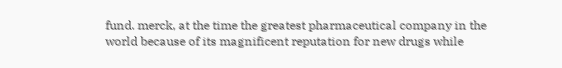fund. merck, at the time the greatest pharmaceutical company in the world because of its magnificent reputation for new drugs while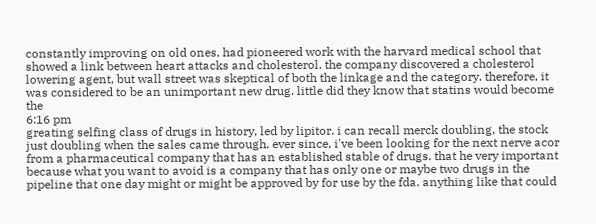constantly improving on old ones, had pioneered work with the harvard medical school that showed a link between heart attacks and cholesterol. the company discovered a cholesterol lowering agent, but wall street was skeptical of both the linkage and the category. therefore, it was considered to be an unimportant new drug. little did they know that statins would become the
6:16 pm
greating selfing class of drugs in history, led by lipitor. i can recall merck doubling, the stock just doubling when the sales came through. ever since, i've been looking for the next nerve acor from a pharmaceutical company that has an established stable of drugs. that he very important because what you want to avoid is a company that has only one or maybe two drugs in the pipeline that one day might or might be approved by for use by the fda. anything like that could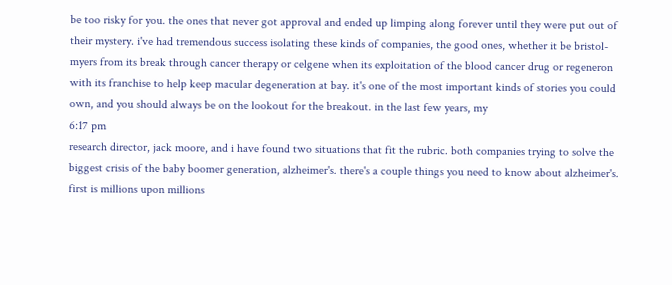be too risky for you. the ones that never got approval and ended up limping along forever until they were put out of their mystery. i've had tremendous success isolating these kinds of companies, the good ones, whether it be bristol-myers from its break through cancer therapy or celgene when its exploitation of the blood cancer drug or regeneron with its franchise to help keep macular degeneration at bay. it's one of the most important kinds of stories you could own, and you should always be on the lookout for the breakout. in the last few years, my
6:17 pm
research director, jack moore, and i have found two situations that fit the rubric. both companies trying to solve the biggest crisis of the baby boomer generation, alzheimer's. there's a couple things you need to know about alzheimer's. first is millions upon millions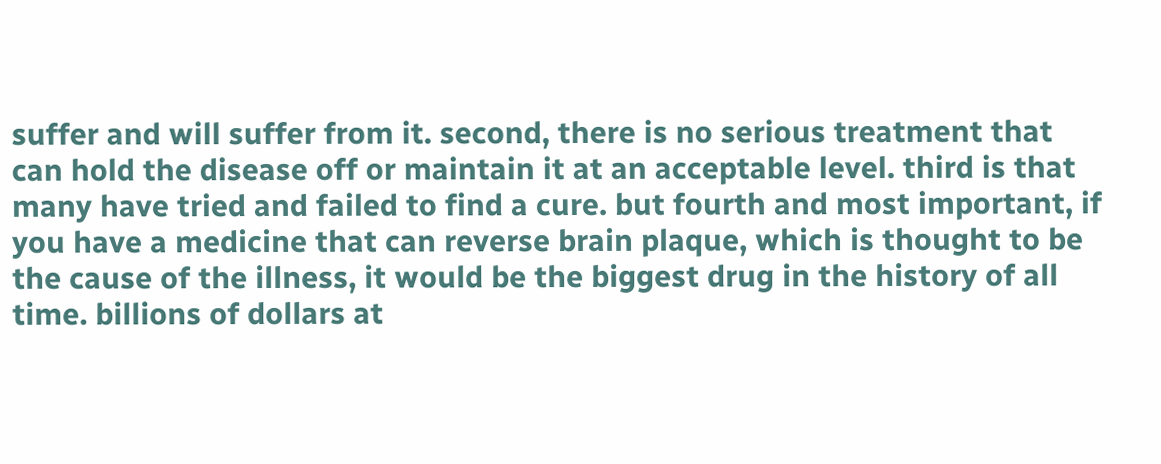suffer and will suffer from it. second, there is no serious treatment that can hold the disease off or maintain it at an acceptable level. third is that many have tried and failed to find a cure. but fourth and most important, if you have a medicine that can reverse brain plaque, which is thought to be the cause of the illness, it would be the biggest drug in the history of all time. billions of dollars at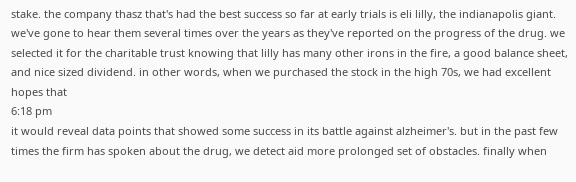stake. the company thasz that's had the best success so far at early trials is eli lilly, the indianapolis giant. we've gone to hear them several times over the years as they've reported on the progress of the drug. we selected it for the charitable trust knowing that lilly has many other irons in the fire, a good balance sheet, and nice sized dividend. in other words, when we purchased the stock in the high 70s, we had excellent hopes that
6:18 pm
it would reveal data points that showed some success in its battle against alzheimer's. but in the past few times the firm has spoken about the drug, we detect aid more prolonged set of obstacles. finally when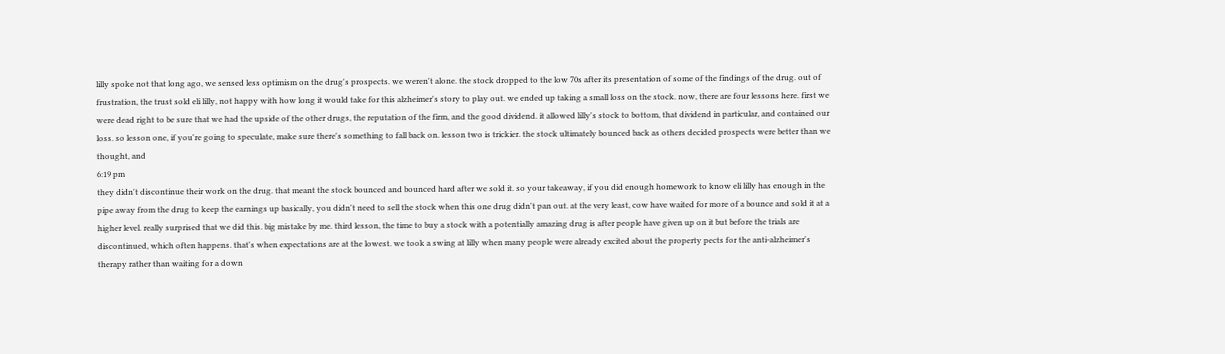lilly spoke not that long ago, we sensed less optimism on the drug's prospects. we weren't alone. the stock dropped to the low 70s after its presentation of some of the findings of the drug. out of frustration, the trust sold eli lilly, not happy with how long it would take for this alzheimer's story to play out. we ended up taking a small loss on the stock. now, there are four lessons here. first we were dead right to be sure that we had the upside of the other drugs, the reputation of the firm, and the good dividend. it allowed lilly's stock to bottom, that dividend in particular, and contained our loss. so lesson one, if you're going to speculate, make sure there's something to fall back on. lesson two is trickier. the stock ultimately bounced back as others decided prospects were better than we thought, and
6:19 pm
they didn't discontinue their work on the drug. that meant the stock bounced and bounced hard after we sold it. so your takeaway, if you did enough homework to know eli lilly has enough in the pipe away from the drug to keep the earnings up basically, you didn't need to sell the stock when this one drug didn't pan out. at the very least, cow have waited for more of a bounce and sold it at a higher level. really surprised that we did this. big mistake by me. third lesson, the time to buy a stock with a potentially amazing drug is after people have given up on it but before the trials are discontinued, which often happens. that's when expectations are at the lowest. we took a swing at lilly when many people were already excited about the property pects for the anti-alzheimer's therapy rather than waiting for a down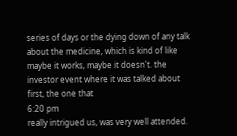series of days or the dying down of any talk about the medicine, which is kind of like maybe it works, maybe it doesn't. the investor event where it was talked about first, the one that
6:20 pm
really intrigued us, was very well attended.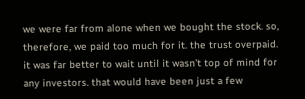we were far from alone when we bought the stock. so, therefore, we paid too much for it. the trust overpaid. it was far better to wait until it wasn't top of mind for any investors. that would have been just a few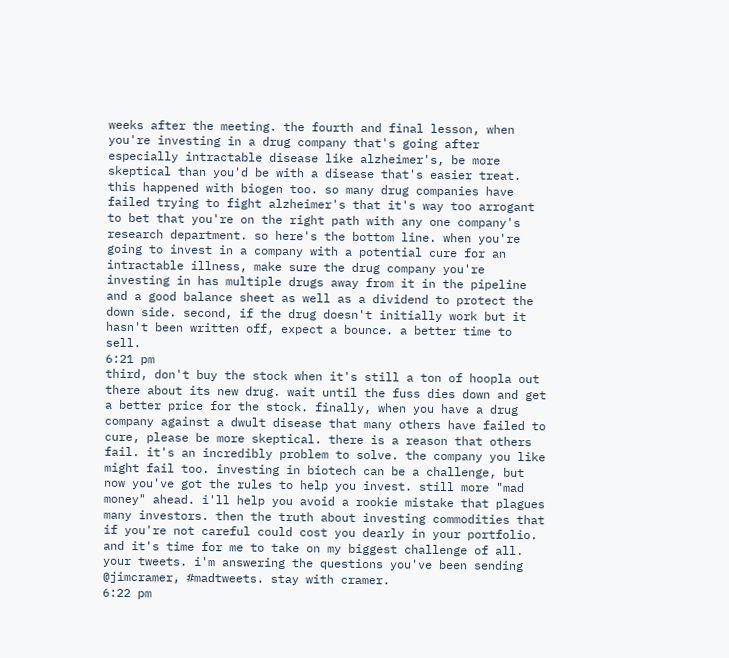weeks after the meeting. the fourth and final lesson, when you're investing in a drug company that's going after especially intractable disease like alzheimer's, be more skeptical than you'd be with a disease that's easier treat. this happened with biogen too. so many drug companies have failed trying to fight alzheimer's that it's way too arrogant to bet that you're on the right path with any one company's research department. so here's the bottom line. when you're going to invest in a company with a potential cure for an intractable illness, make sure the drug company you're investing in has multiple drugs away from it in the pipeline and a good balance sheet as well as a dividend to protect the down side. second, if the drug doesn't initially work but it hasn't been written off, expect a bounce. a better time to sell.
6:21 pm
third, don't buy the stock when it's still a ton of hoopla out there about its new drug. wait until the fuss dies down and get a better price for the stock. finally, when you have a drug company against a dwult disease that many others have failed to cure, please be more skeptical. there is a reason that others fail. it's an incredibly problem to solve. the company you like might fail too. investing in biotech can be a challenge, but now you've got the rules to help you invest. still more "mad money" ahead. i'll help you avoid a rookie mistake that plagues many investors. then the truth about investing commodities that if you're not careful could cost you dearly in your portfolio. and it's time for me to take on my biggest challenge of all. your tweets. i'm answering the questions you've been sending @jimcramer, #madtweets. stay with cramer.
6:22 pm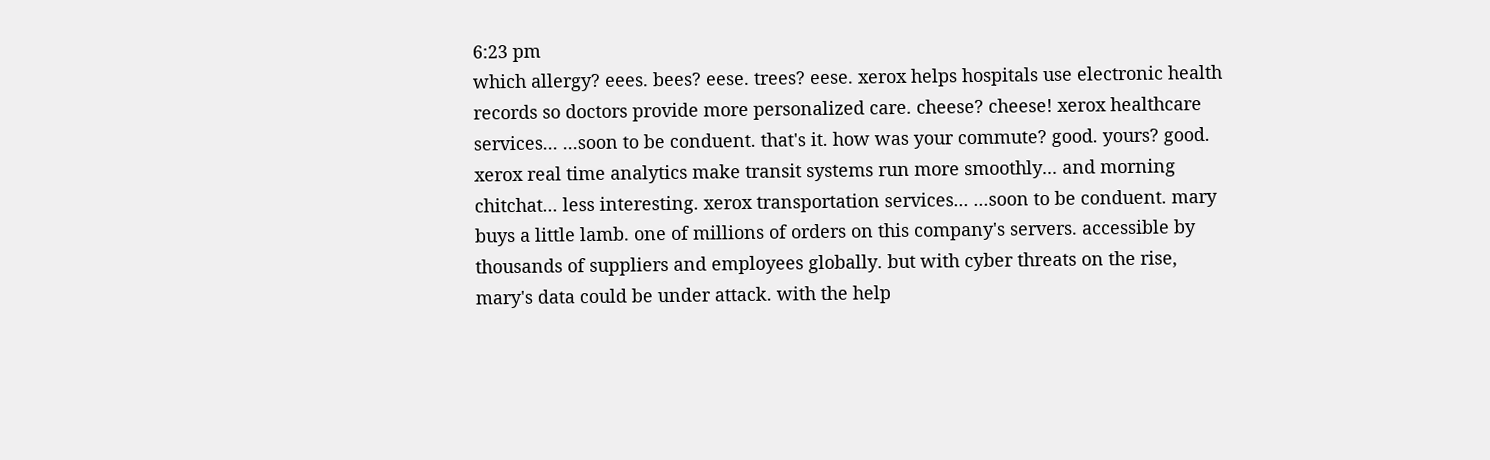6:23 pm
which allergy? eees. bees? eese. trees? eese. xerox helps hospitals use electronic health records so doctors provide more personalized care. cheese? cheese! xerox healthcare services... ...soon to be conduent. that's it. how was your commute? good. yours? good. xerox real time analytics make transit systems run more smoothly... and morning chitchat... less interesting. xerox transportation services... ...soon to be conduent. mary buys a little lamb. one of millions of orders on this company's servers. accessible by thousands of suppliers and employees globally. but with cyber threats on the rise, mary's data could be under attack. with the help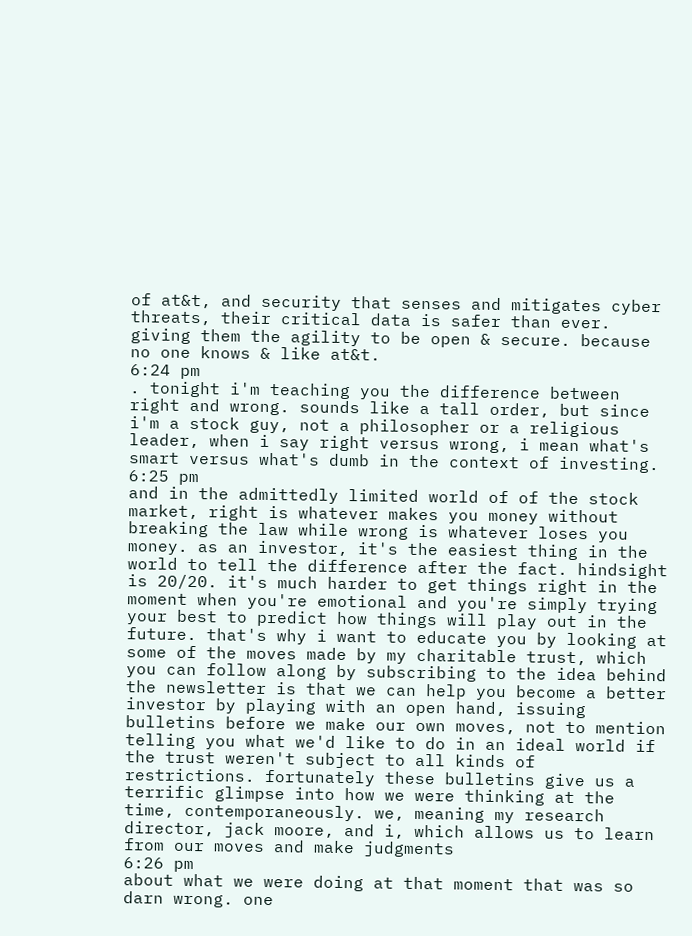of at&t, and security that senses and mitigates cyber threats, their critical data is safer than ever. giving them the agility to be open & secure. because no one knows & like at&t.
6:24 pm
. tonight i'm teaching you the difference between right and wrong. sounds like a tall order, but since i'm a stock guy, not a philosopher or a religious leader, when i say right versus wrong, i mean what's smart versus what's dumb in the context of investing.
6:25 pm
and in the admittedly limited world of of the stock market, right is whatever makes you money without breaking the law while wrong is whatever loses you money. as an investor, it's the easiest thing in the world to tell the difference after the fact. hindsight is 20/20. it's much harder to get things right in the moment when you're emotional and you're simply trying your best to predict how things will play out in the future. that's why i want to educate you by looking at some of the moves made by my charitable trust, which you can follow along by subscribing to the idea behind the newsletter is that we can help you become a better investor by playing with an open hand, issuing bulletins before we make our own moves, not to mention telling you what we'd like to do in an ideal world if the trust weren't subject to all kinds of restrictions. fortunately these bulletins give us a terrific glimpse into how we were thinking at the time, contemporaneously. we, meaning my research director, jack moore, and i, which allows us to learn from our moves and make judgments
6:26 pm
about what we were doing at that moment that was so darn wrong. one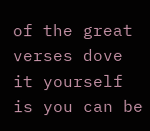of the great verses dove it yourself is you can be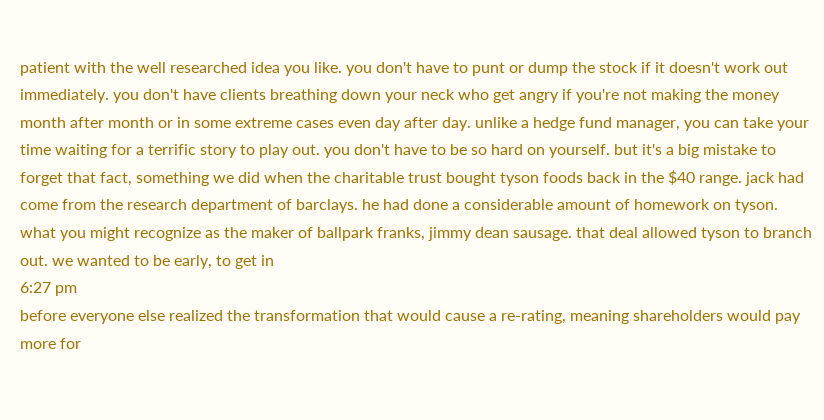patient with the well researched idea you like. you don't have to punt or dump the stock if it doesn't work out immediately. you don't have clients breathing down your neck who get angry if you're not making the money month after month or in some extreme cases even day after day. unlike a hedge fund manager, you can take your time waiting for a terrific story to play out. you don't have to be so hard on yourself. but it's a big mistake to forget that fact, something we did when the charitable trust bought tyson foods back in the $40 range. jack had come from the research department of barclays. he had done a considerable amount of homework on tyson. what you might recognize as the maker of ballpark franks, jimmy dean sausage. that deal allowed tyson to branch out. we wanted to be early, to get in
6:27 pm
before everyone else realized the transformation that would cause a re-rating, meaning shareholders would pay more for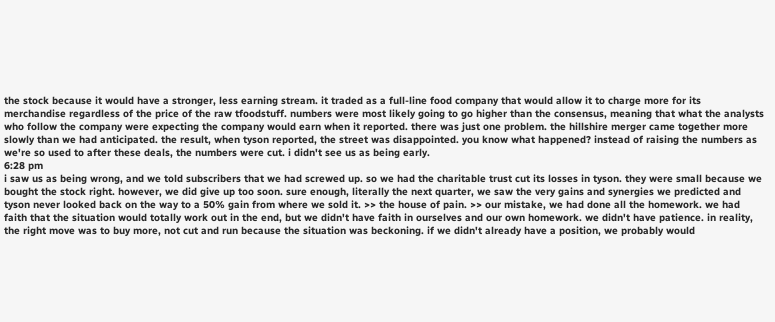the stock because it would have a stronger, less earning stream. it traded as a full-line food company that would allow it to charge more for its merchandise regardless of the price of the raw tfoodstuff. numbers were most likely going to go higher than the consensus, meaning that what the analysts who follow the company were expecting the company would earn when it reported. there was just one problem. the hillshire merger came together more slowly than we had anticipated. the result, when tyson reported, the street was disappointed. you know what happened? instead of raising the numbers as we're so used to after these deals, the numbers were cut. i didn't see us as being early.
6:28 pm
i saw us as being wrong, and we told subscribers that we had screwed up. so we had the charitable trust cut its losses in tyson. they were small because we bought the stock right. however, we did give up too soon. sure enough, literally the next quarter, we saw the very gains and synergies we predicted and tyson never looked back on the way to a 50% gain from where we sold it. >> the house of pain. >> our mistake, we had done all the homework. we had faith that the situation would totally work out in the end, but we didn't have faith in ourselves and our own homework. we didn't have patience. in reality, the right move was to buy more, not cut and run because the situation was beckoning. if we didn't already have a position, we probably would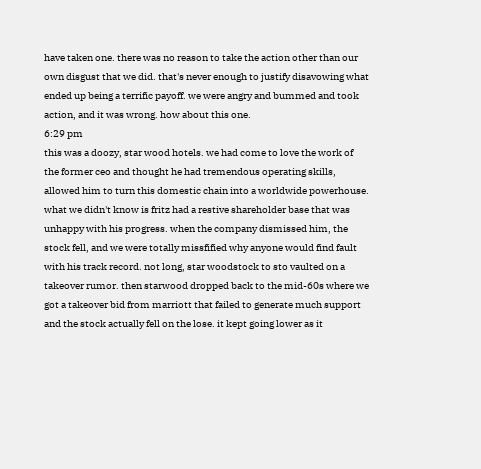have taken one. there was no reason to take the action other than our own disgust that we did. that's never enough to justify disavowing what ended up being a terrific payoff. we were angry and bummed and took action, and it was wrong. how about this one.
6:29 pm
this was a doozy, star wood hotels. we had come to love the work of the former ceo and thought he had tremendous operating skills, allowed him to turn this domestic chain into a worldwide powerhouse. what we didn't know is fritz had a restive shareholder base that was unhappy with his progress. when the company dismissed him, the stock fell, and we were totally missfified why anyone would find fault with his track record. not long, star woodstock to sto vaulted on a takeover rumor. then starwood dropped back to the mid-60s where we got a takeover bid from marriott that failed to generate much support and the stock actually fell on the lose. it kept going lower as it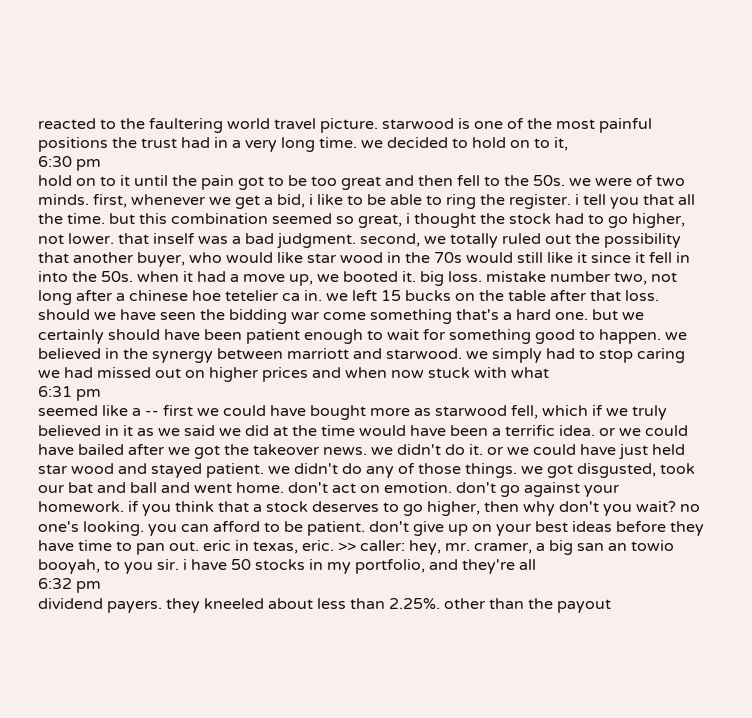reacted to the faultering world travel picture. starwood is one of the most painful positions the trust had in a very long time. we decided to hold on to it,
6:30 pm
hold on to it until the pain got to be too great and then fell to the 50s. we were of two minds. first, whenever we get a bid, i like to be able to ring the register. i tell you that all the time. but this combination seemed so great, i thought the stock had to go higher, not lower. that inself was a bad judgment. second, we totally ruled out the possibility that another buyer, who would like star wood in the 70s would still like it since it fell in into the 50s. when it had a move up, we booted it. big loss. mistake number two, not long after a chinese hoe tetelier ca in. we left 15 bucks on the table after that loss. should we have seen the bidding war come something that's a hard one. but we certainly should have been patient enough to wait for something good to happen. we believed in the synergy between marriott and starwood. we simply had to stop caring we had missed out on higher prices and when now stuck with what
6:31 pm
seemed like a -- first we could have bought more as starwood fell, which if we truly believed in it as we said we did at the time would have been a terrific idea. or we could have bailed after we got the takeover news. we didn't do it. or we could have just held star wood and stayed patient. we didn't do any of those things. we got disgusted, took our bat and ball and went home. don't act on emotion. don't go against your homework. if you think that a stock deserves to go higher, then why don't you wait? no one's looking. you can afford to be patient. don't give up on your best ideas before they have time to pan out. eric in texas, eric. >> caller: hey, mr. cramer, a big san an towio booyah, to you sir. i have 50 stocks in my portfolio, and they're all
6:32 pm
dividend payers. they kneeled about less than 2.25%. other than the payout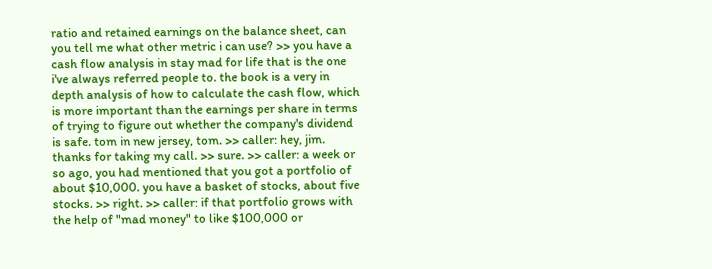ratio and retained earnings on the balance sheet, can you tell me what other metric i can use? >> you have a cash flow analysis in stay mad for life that is the one i've always referred people to. the book is a very in depth analysis of how to calculate the cash flow, which is more important than the earnings per share in terms of trying to figure out whether the company's dividend is safe. tom in new jersey, tom. >> caller: hey, jim. thanks for taking my call. >> sure. >> caller: a week or so ago, you had mentioned that you got a portfolio of about $10,000. you have a basket of stocks, about five stocks. >> right. >> caller: if that portfolio grows with the help of "mad money" to like $100,000 or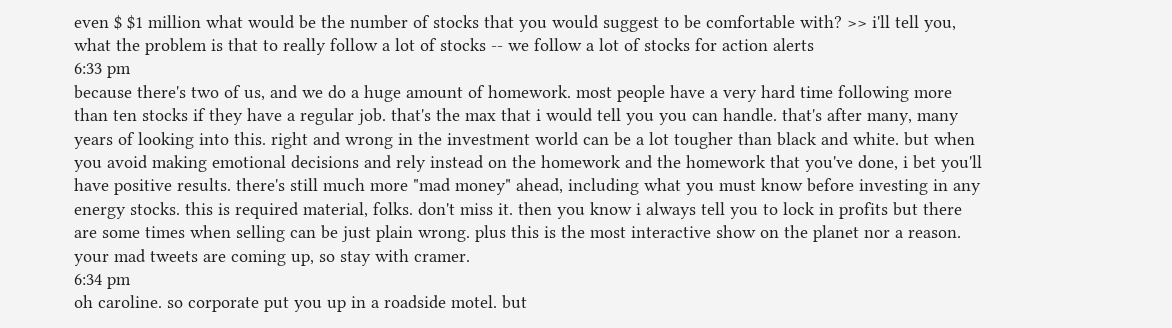even $ $1 million what would be the number of stocks that you would suggest to be comfortable with? >> i'll tell you, what the problem is that to really follow a lot of stocks -- we follow a lot of stocks for action alerts
6:33 pm
because there's two of us, and we do a huge amount of homework. most people have a very hard time following more than ten stocks if they have a regular job. that's the max that i would tell you you can handle. that's after many, many years of looking into this. right and wrong in the investment world can be a lot tougher than black and white. but when you avoid making emotional decisions and rely instead on the homework and the homework that you've done, i bet you'll have positive results. there's still much more "mad money" ahead, including what you must know before investing in any energy stocks. this is required material, folks. don't miss it. then you know i always tell you to lock in profits but there are some times when selling can be just plain wrong. plus this is the most interactive show on the planet nor a reason. your mad tweets are coming up, so stay with cramer.
6:34 pm
oh caroline. so corporate put you up in a roadside motel. but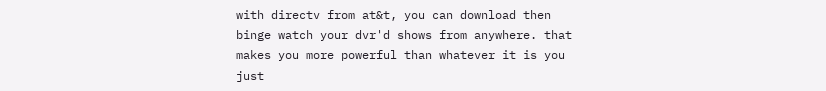with directv from at&t, you can download then binge watch your dvr'd shows from anywhere. that makes you more powerful than whatever it is you just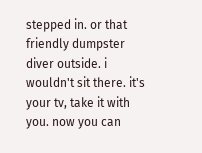stepped in. or that friendly dumpster diver outside. i wouldn't sit there. it's your tv, take it with you. now you can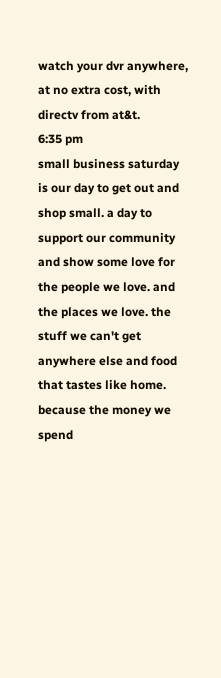watch your dvr anywhere, at no extra cost, with directv from at&t.
6:35 pm
small business saturday is our day to get out and shop small. a day to support our community and show some love for the people we love. and the places we love. the stuff we can't get anywhere else and food that tastes like home. because the money we spend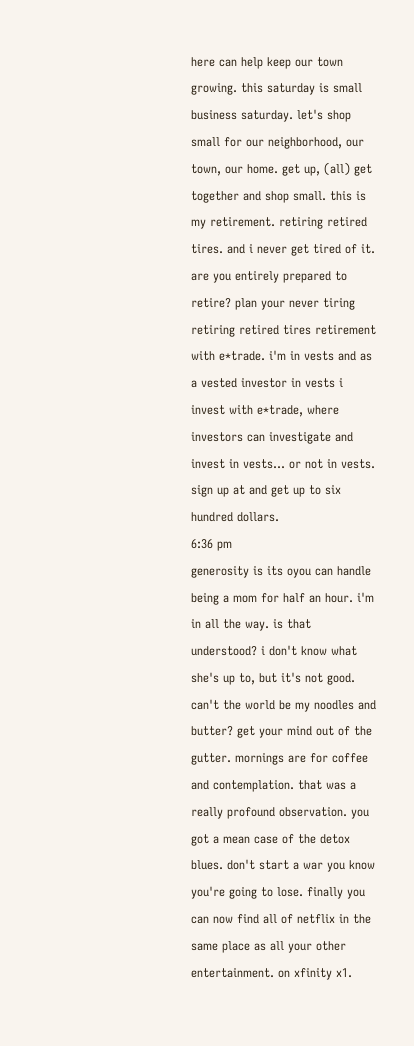here can help keep our town growing. this saturday is small business saturday. let's shop small for our neighborhood, our town, our home. get up, (all) get together and shop small. this is my retirement. retiring retired tires. and i never get tired of it. are you entirely prepared to retire? plan your never tiring retiring retired tires retirement with e*trade. i'm in vests and as a vested investor in vests i invest with e*trade, where investors can investigate and invest in vests... or not in vests. sign up at and get up to six hundred dollars.
6:36 pm
generosity is its oyou can handle being a mom for half an hour. i'm in all the way. is that understood? i don't know what she's up to, but it's not good. can't the world be my noodles and butter? get your mind out of the gutter. mornings are for coffee and contemplation. that was a really profound observation. you got a mean case of the detox blues. don't start a war you know you're going to lose. finally you can now find all of netflix in the same place as all your other entertainment. on xfinity x1.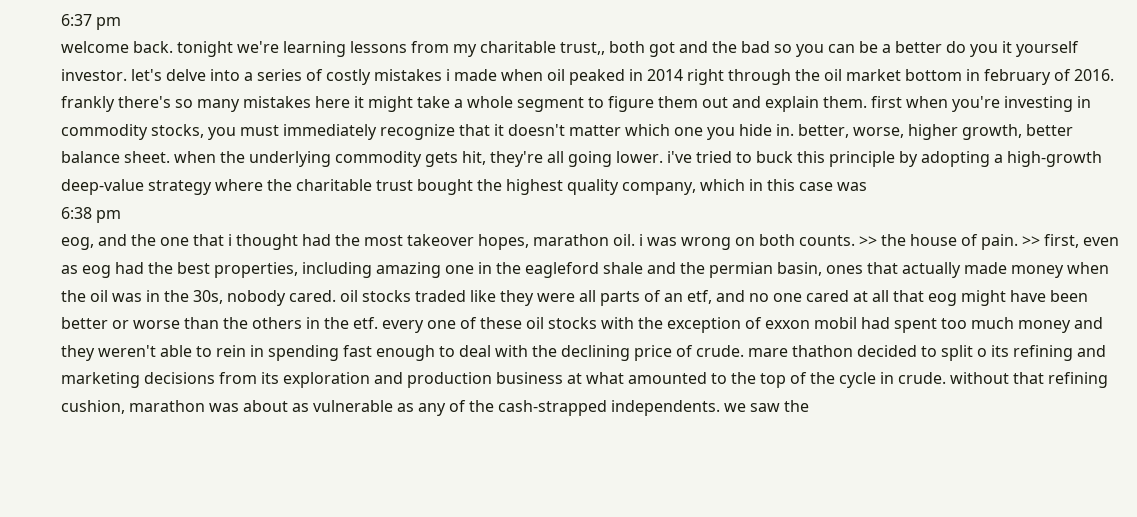6:37 pm
welcome back. tonight we're learning lessons from my charitable trust,, both got and the bad so you can be a better do you it yourself investor. let's delve into a series of costly mistakes i made when oil peaked in 2014 right through the oil market bottom in february of 2016. frankly there's so many mistakes here it might take a whole segment to figure them out and explain them. first when you're investing in commodity stocks, you must immediately recognize that it doesn't matter which one you hide in. better, worse, higher growth, better balance sheet. when the underlying commodity gets hit, they're all going lower. i've tried to buck this principle by adopting a high-growth deep-value strategy where the charitable trust bought the highest quality company, which in this case was
6:38 pm
eog, and the one that i thought had the most takeover hopes, marathon oil. i was wrong on both counts. >> the house of pain. >> first, even as eog had the best properties, including amazing one in the eagleford shale and the permian basin, ones that actually made money when the oil was in the 30s, nobody cared. oil stocks traded like they were all parts of an etf, and no one cared at all that eog might have been better or worse than the others in the etf. every one of these oil stocks with the exception of exxon mobil had spent too much money and they weren't able to rein in spending fast enough to deal with the declining price of crude. mare thathon decided to split o its refining and marketing decisions from its exploration and production business at what amounted to the top of the cycle in crude. without that refining cushion, marathon was about as vulnerable as any of the cash-strapped independents. we saw the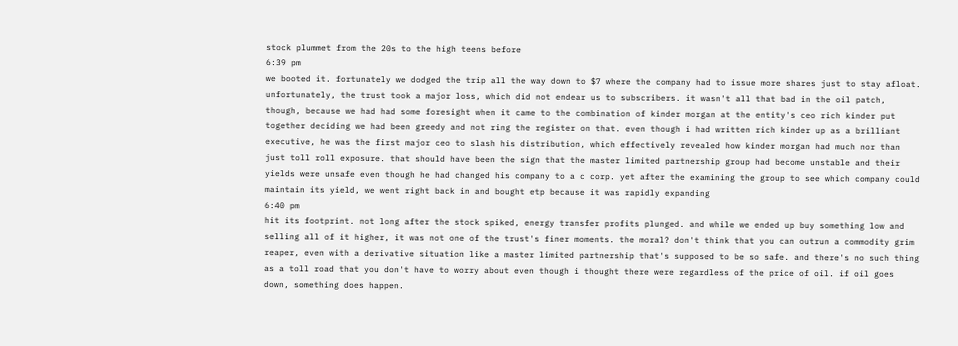stock plummet from the 20s to the high teens before
6:39 pm
we booted it. fortunately we dodged the trip all the way down to $7 where the company had to issue more shares just to stay afloat. unfortunately, the trust took a major loss, which did not endear us to subscribers. it wasn't all that bad in the oil patch, though, because we had had some foresight when it came to the combination of kinder morgan at the entity's ceo rich kinder put together deciding we had been greedy and not ring the register on that. even though i had written rich kinder up as a brilliant executive, he was the first major ceo to slash his distribution, which effectively revealed how kinder morgan had much nor than just toll roll exposure. that should have been the sign that the master limited partnership group had become unstable and their yields were unsafe even though he had changed his company to a c corp. yet after the examining the group to see which company could maintain its yield, we went right back in and bought etp because it was rapidly expanding
6:40 pm
hit its footprint. not long after the stock spiked, energy transfer profits plunged. and while we ended up buy something low and selling all of it higher, it was not one of the trust's finer moments. the moral? don't think that you can outrun a commodity grim reaper, even with a derivative situation like a master limited partnership that's supposed to be so safe. and there's no such thing as a toll road that you don't have to worry about even though i thought there were regardless of the price of oil. if oil goes down, something does happen.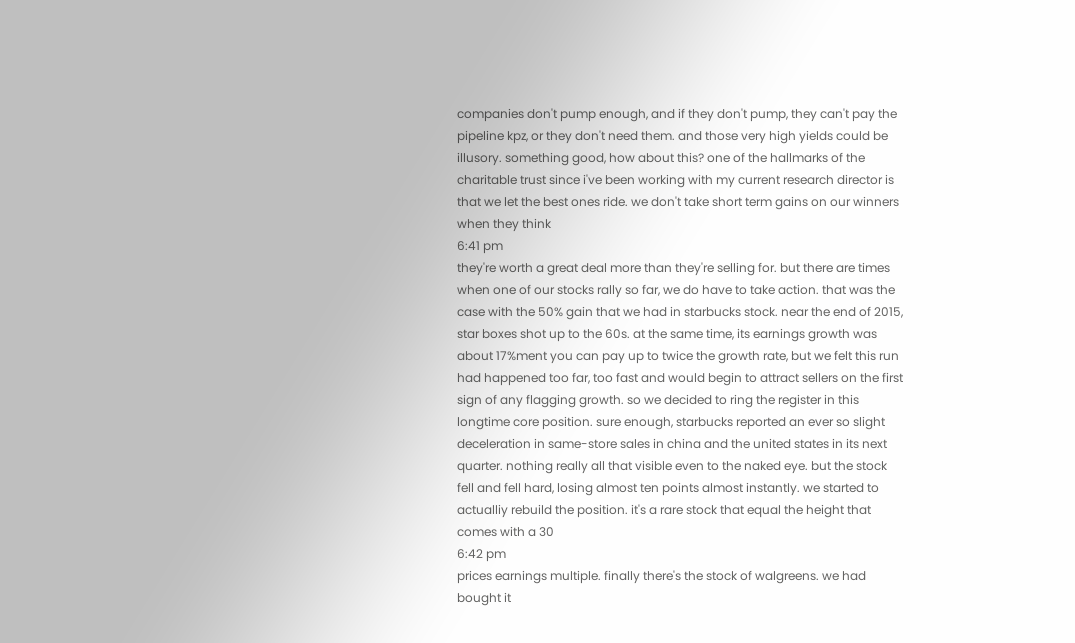companies don't pump enough, and if they don't pump, they can't pay the pipeline kpz, or they don't need them. and those very high yields could be illusory. something good, how about this? one of the hallmarks of the charitable trust since i've been working with my current research director is that we let the best ones ride. we don't take short term gains on our winners when they think
6:41 pm
they're worth a great deal more than they're selling for. but there are times when one of our stocks rally so far, we do have to take action. that was the case with the 50% gain that we had in starbucks stock. near the end of 2015, star boxes shot up to the 60s. at the same time, its earnings growth was about 17%ment you can pay up to twice the growth rate, but we felt this run had happened too far, too fast and would begin to attract sellers on the first sign of any flagging growth. so we decided to ring the register in this longtime core position. sure enough, starbucks reported an ever so slight deceleration in same-store sales in china and the united states in its next quarter. nothing really all that visible even to the naked eye. but the stock fell and fell hard, losing almost ten points almost instantly. we started to actualliy rebuild the position. it's a rare stock that equal the height that comes with a 30
6:42 pm
prices earnings multiple. finally there's the stock of walgreens. we had bought it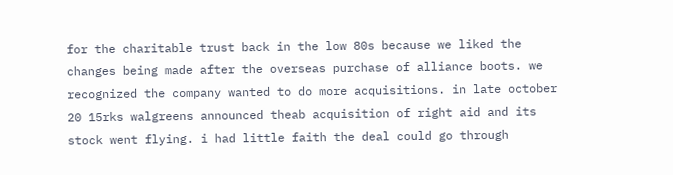for the charitable trust back in the low 80s because we liked the changes being made after the overseas purchase of alliance boots. we recognized the company wanted to do more acquisitions. in late october 20 15rks walgreens announced theab acquisition of right aid and its stock went flying. i had little faith the deal could go through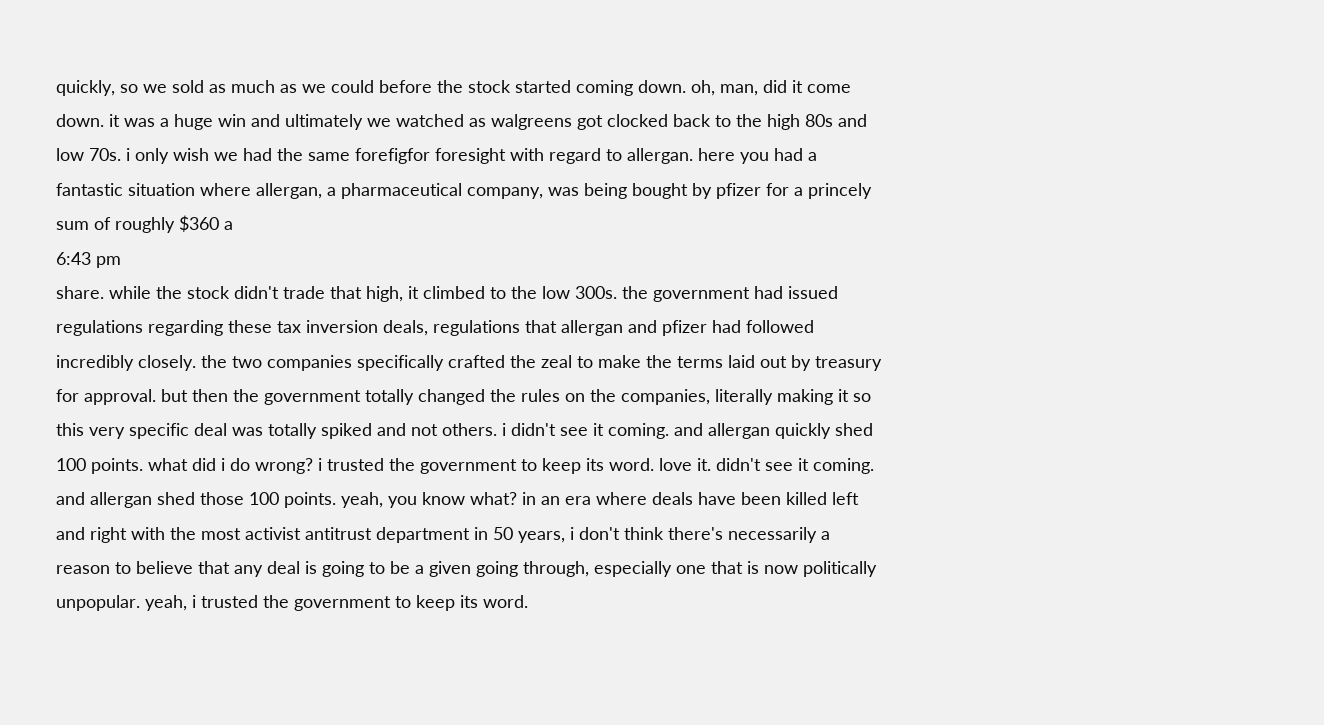quickly, so we sold as much as we could before the stock started coming down. oh, man, did it come down. it was a huge win and ultimately we watched as walgreens got clocked back to the high 80s and low 70s. i only wish we had the same forefigfor foresight with regard to allergan. here you had a fantastic situation where allergan, a pharmaceutical company, was being bought by pfizer for a princely sum of roughly $360 a
6:43 pm
share. while the stock didn't trade that high, it climbed to the low 300s. the government had issued regulations regarding these tax inversion deals, regulations that allergan and pfizer had followed incredibly closely. the two companies specifically crafted the zeal to make the terms laid out by treasury for approval. but then the government totally changed the rules on the companies, literally making it so this very specific deal was totally spiked and not others. i didn't see it coming. and allergan quickly shed 100 points. what did i do wrong? i trusted the government to keep its word. love it. didn't see it coming. and allergan shed those 100 points. yeah, you know what? in an era where deals have been killed left and right with the most activist antitrust department in 50 years, i don't think there's necessarily a reason to believe that any deal is going to be a given going through, especially one that is now politically unpopular. yeah, i trusted the government to keep its word.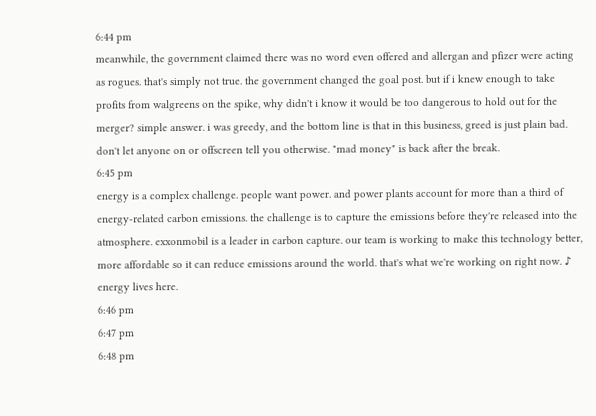6:44 pm
meanwhile, the government claimed there was no word even offered and allergan and pfizer were acting as rogues. that's simply not true. the government changed the goal post. but if i knew enough to take profits from walgreens on the spike, why didn't i know it would be too dangerous to hold out for the merger? simple answer. i was greedy, and the bottom line is that in this business, greed is just plain bad. don't let anyone on or offscreen tell you otherwise. "mad money" is back after the break.
6:45 pm
energy is a complex challenge. people want power. and power plants account for more than a third of energy-related carbon emissions. the challenge is to capture the emissions before they're released into the atmosphere. exxonmobil is a leader in carbon capture. our team is working to make this technology better, more affordable so it can reduce emissions around the world. that's what we're working on right now. ♪ energy lives here.
6:46 pm
6:47 pm
6:48 pm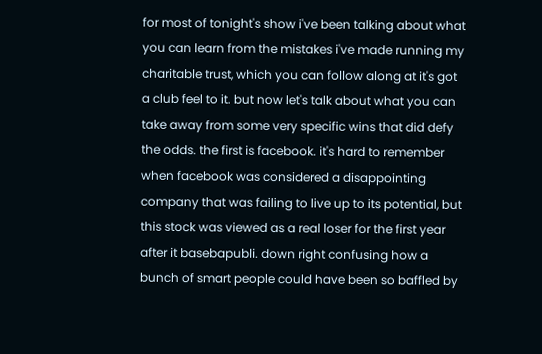for most of tonight's show i've been talking about what you can learn from the mistakes i've made running my charitable trust, which you can follow along at it's got a club feel to it. but now let's talk about what you can take away from some very specific wins that did defy the odds. the first is facebook. it's hard to remember when facebook was considered a disappointing company that was failing to live up to its potential, but this stock was viewed as a real loser for the first year after it basebapubli. down right confusing how a bunch of smart people could have been so baffled by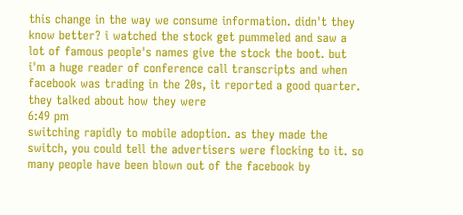this change in the way we consume information. didn't they know better? i watched the stock get pummeled and saw a lot of famous people's names give the stock the boot. but i'm a huge reader of conference call transcripts and when facebook was trading in the 20s, it reported a good quarter. they talked about how they were
6:49 pm
switching rapidly to mobile adoption. as they made the switch, you could tell the advertisers were flocking to it. so many people have been blown out of the facebook by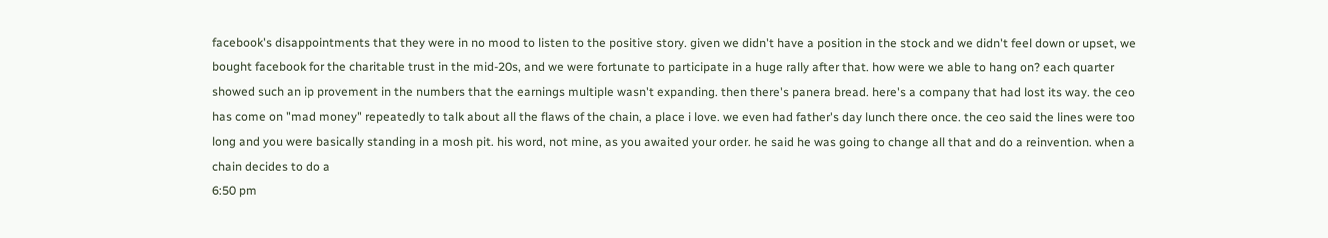facebook's disappointments that they were in no mood to listen to the positive story. given we didn't have a position in the stock and we didn't feel down or upset, we bought facebook for the charitable trust in the mid-20s, and we were fortunate to participate in a huge rally after that. how were we able to hang on? each quarter showed such an ip provement in the numbers that the earnings multiple wasn't expanding. then there's panera bread. here's a company that had lost its way. the ceo has come on "mad money" repeatedly to talk about all the flaws of the chain, a place i love. we even had father's day lunch there once. the ceo said the lines were too long and you were basically standing in a mosh pit. his word, not mine, as you awaited your order. he said he was going to change all that and do a reinvention. when a chain decides to do a
6:50 pm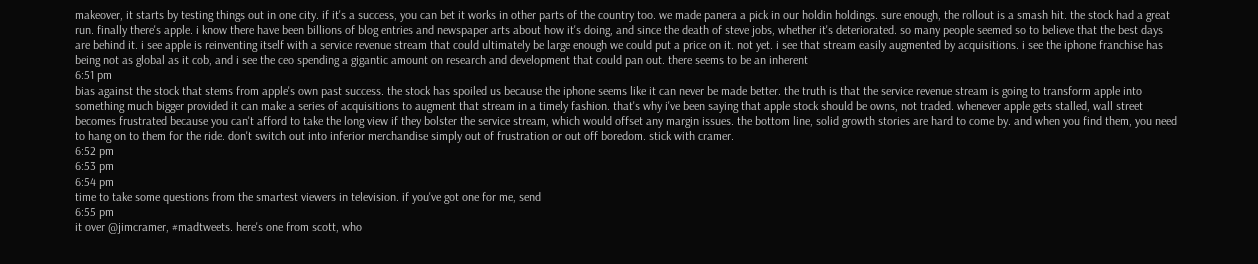makeover, it starts by testing things out in one city. if it's a success, you can bet it works in other parts of the country too. we made panera a pick in our holdin holdings. sure enough, the rollout is a smash hit. the stock had a great run. finally there's apple. i know there have been billions of blog entries and newspaper arts about how it's doing, and since the death of steve jobs, whether it's deteriorated. so many people seemed so to believe that the best days are behind it. i see apple is reinventing itself with a service revenue stream that could ultimately be large enough we could put a price on it. not yet. i see that stream easily augmented by acquisitions. i see the iphone franchise has being not as global as it cob, and i see the ceo spending a gigantic amount on research and development that could pan out. there seems to be an inherent
6:51 pm
bias against the stock that stems from apple's own past success. the stock has spoiled us because the iphone seems like it can never be made better. the truth is that the service revenue stream is going to transform apple into something much bigger provided it can make a series of acquisitions to augment that stream in a timely fashion. that's why i've been saying that apple stock should be owns, not traded. whenever apple gets stalled, wall street becomes frustrated because you can't afford to take the long view if they bolster the service stream, which would offset any margin issues. the bottom line, solid growth stories are hard to come by. and when you find them, you need to hang on to them for the ride. don't switch out into inferior merchandise simply out of frustration or out off boredom. stick with cramer.
6:52 pm
6:53 pm
6:54 pm
time to take some questions from the smartest viewers in television. if you've got one for me, send
6:55 pm
it over @jimcramer, #madtweets. here's one from scott, who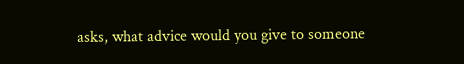asks, what advice would you give to someone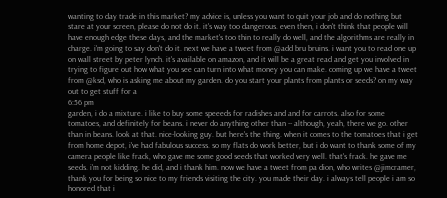wanting to day trade in this market? my advice is, unless you want to quit your job and do nothing but stare at your screen, please do not do it. it's way too dangerous. even then, i don't think that people will have enough edge these days, and the market's too thin to really do well, and the algorithms are really in charge. i'm going to say don't do it. next we have a tweet from @add bru bruins. i want you to read one up on wall street by peter lynch. it's available on amazon, and it will be a great read and get you involved in trying to figure out how what you see can turn into what money you can make. coming up we have a tweet from @ksd, who is asking me about my garden. do you start your plants from plants or seeds? on my way out to get stuff for a
6:56 pm
garden, i do a mixture. i like to buy some speeeds for radishes and and for carrots. also for some tomatoes, and definitely for beans. i never do anything other than -- although, yeah, there we go. other than in beans. look at that. nice-looking guy. but here's the thing. when it comes to the tomatoes that i get from home depot, i've had fabulous success. so my flats do work better, but i do want to thank some of my camera people like frack, who gave me some good seeds that worked very well. that's frack. he gave me seeds. i'm not kidding. he did, and i thank him. now we have a tweet from pa dion, who writes @jimcramer, thank you for being so nice to my friends visiting the city. you made their day. i always tell people i am so honored that i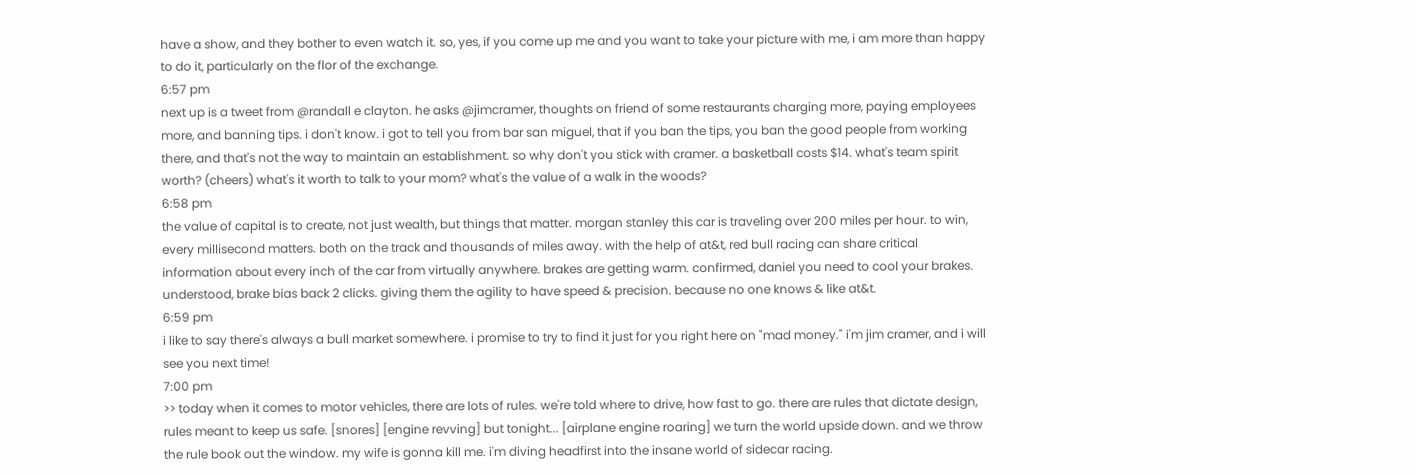have a show, and they bother to even watch it. so, yes, if you come up me and you want to take your picture with me, i am more than happy to do it, particularly on the flor of the exchange.
6:57 pm
next up is a tweet from @randall e clayton. he asks @jimcramer, thoughts on friend of some restaurants charging more, paying employees more, and banning tips. i don't know. i got to tell you from bar san miguel, that if you ban the tips, you ban the good people from working there, and that's not the way to maintain an establishment. so why don't you stick with cramer. a basketball costs $14. what's team spirit worth? (cheers) what's it worth to talk to your mom? what's the value of a walk in the woods?
6:58 pm
the value of capital is to create, not just wealth, but things that matter. morgan stanley this car is traveling over 200 miles per hour. to win, every millisecond matters. both on the track and thousands of miles away. with the help of at&t, red bull racing can share critical information about every inch of the car from virtually anywhere. brakes are getting warm. confirmed, daniel you need to cool your brakes. understood, brake bias back 2 clicks. giving them the agility to have speed & precision. because no one knows & like at&t.
6:59 pm
i like to say there's always a bull market somewhere. i promise to try to find it just for you right here on "mad money." i'm jim cramer, and i will see you next time!
7:00 pm
>> today when it comes to motor vehicles, there are lots of rules. we're told where to drive, how fast to go. there are rules that dictate design, rules meant to keep us safe. [snores] [engine revving] but tonight... [airplane engine roaring] we turn the world upside down. and we throw the rule book out the window. my wife is gonna kill me. i'm diving headfirst into the insane world of sidecar racing.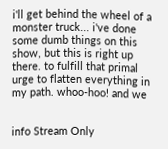i'll get behind the wheel of a monster truck... i've done some dumb things on this show, but this is right up there. to fulfill that primal urge to flatten everything in my path. whoo-hoo! and we


info Stream Only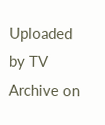Uploaded by TV Archive on